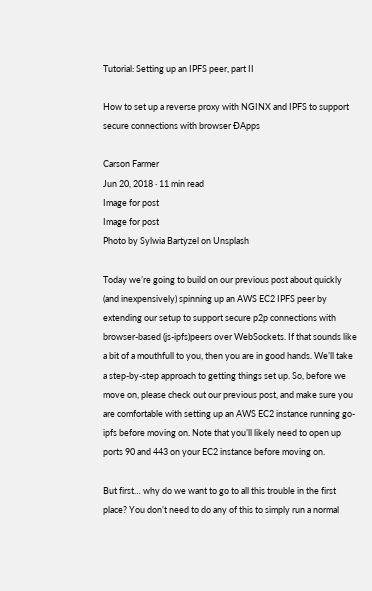Tutorial: Setting up an IPFS peer, part II

How to set up a reverse proxy with NGINX and IPFS to support secure connections with browser ĐApps

Carson Farmer
Jun 20, 2018 · 11 min read
Image for post
Image for post
Photo by Sylwia Bartyzel on Unsplash

Today we’re going to build on our previous post about quickly (and inexpensively) spinning up an AWS EC2 IPFS peer by extending our setup to support secure p2p connections with browser-based (js-ipfs)peers over WebSockets. If that sounds like a bit of a mouthfull to you, then you are in good hands. We’ll take a step-by-step approach to getting things set up. So, before we move on, please check out our previous post, and make sure you are comfortable with setting up an AWS EC2 instance running go-ipfs before moving on. Note that you’ll likely need to open up ports 90 and 443 on your EC2 instance before moving on.

But first… why do we want to go to all this trouble in the first place? You don’t need to do any of this to simply run a normal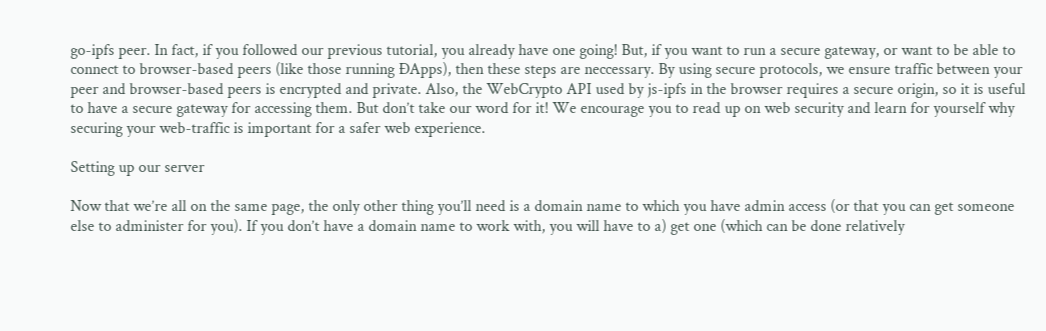go-ipfs peer. In fact, if you followed our previous tutorial, you already have one going! But, if you want to run a secure gateway, or want to be able to connect to browser-based peers (like those running ĐApps), then these steps are neccessary. By using secure protocols, we ensure traffic between your peer and browser-based peers is encrypted and private. Also, the WebCrypto API used by js-ipfs in the browser requires a secure origin, so it is useful to have a secure gateway for accessing them. But don’t take our word for it! We encourage you to read up on web security and learn for yourself why securing your web-traffic is important for a safer web experience.

Setting up our server

Now that we’re all on the same page, the only other thing you’ll need is a domain name to which you have admin access (or that you can get someone else to administer for you). If you don’t have a domain name to work with, you will have to a) get one (which can be done relatively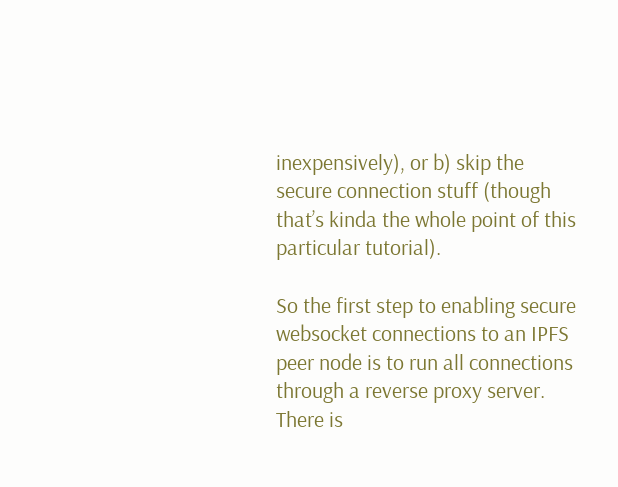inexpensively), or b) skip the secure connection stuff (though that’s kinda the whole point of this particular tutorial).

So the first step to enabling secure websocket connections to an IPFS peer node is to run all connections through a reverse proxy server. There is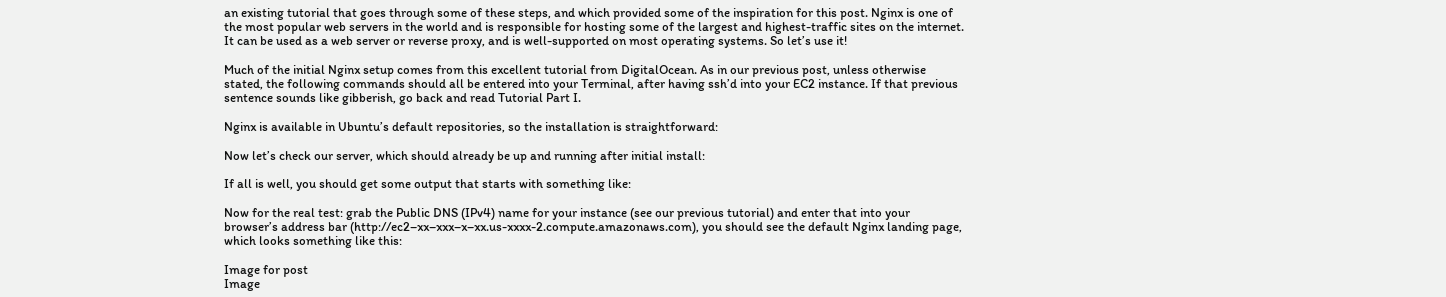an existing tutorial that goes through some of these steps, and which provided some of the inspiration for this post. Nginx is one of the most popular web servers in the world and is responsible for hosting some of the largest and highest-traffic sites on the internet. It can be used as a web server or reverse proxy, and is well-supported on most operating systems. So let’s use it!

Much of the initial Nginx setup comes from this excellent tutorial from DigitalOcean. As in our previous post, unless otherwise stated, the following commands should all be entered into your Terminal, after having ssh’d into your EC2 instance. If that previous sentence sounds like gibberish, go back and read Tutorial Part I.

Nginx is available in Ubuntu’s default repositories, so the installation is straightforward:

Now let’s check our server, which should already be up and running after initial install:

If all is well, you should get some output that starts with something like:

Now for the real test: grab the Public DNS (IPv4) name for your instance (see our previous tutorial) and enter that into your browser’s address bar (http://ec2–xx–xxx–x–xx.us-xxxx-2.compute.amazonaws.com), you should see the default Nginx landing page, which looks something like this:

Image for post
Image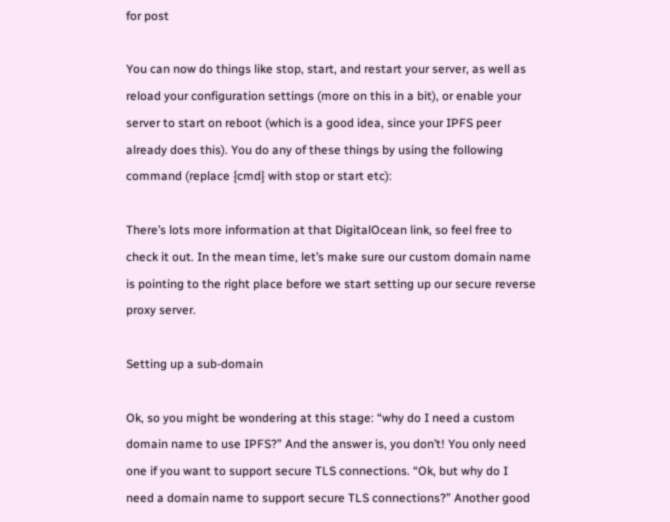for post

You can now do things like stop, start, and restart your server, as well as reload your configuration settings (more on this in a bit), or enable your server to start on reboot (which is a good idea, since your IPFS peer already does this). You do any of these things by using the following command (replace {cmd} with stop or start etc):

There’s lots more information at that DigitalOcean link, so feel free to check it out. In the mean time, let’s make sure our custom domain name is pointing to the right place before we start setting up our secure reverse proxy server.

Setting up a sub-domain

Ok, so you might be wondering at this stage: “why do I need a custom domain name to use IPFS?” And the answer is, you don’t! You only need one if you want to support secure TLS connections. “Ok, but why do I need a domain name to support secure TLS connections?” Another good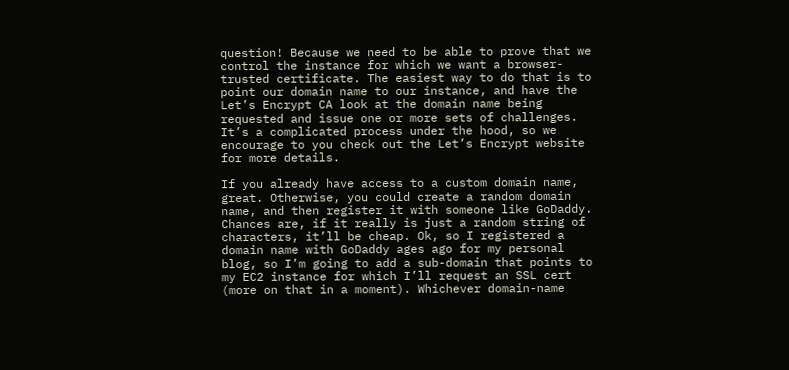question! Because we need to be able to prove that we control the instance for which we want a browser-trusted certificate. The easiest way to do that is to point our domain name to our instance, and have the Let’s Encrypt CA look at the domain name being requested and issue one or more sets of challenges. It’s a complicated process under the hood, so we encourage to you check out the Let’s Encrypt website for more details.

If you already have access to a custom domain name, great. Otherwise, you could create a random domain name, and then register it with someone like GoDaddy. Chances are, if it really is just a random string of characters, it’ll be cheap. Ok, so I registered a domain name with GoDaddy ages ago for my personal blog, so I’m going to add a sub-domain that points to my EC2 instance for which I’ll request an SSL cert (more on that in a moment). Whichever domain-name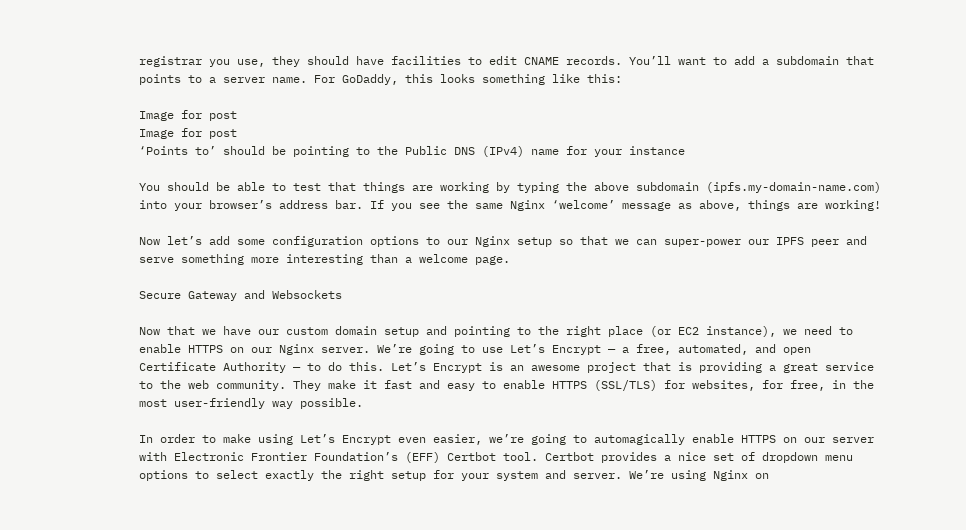registrar you use, they should have facilities to edit CNAME records. You’ll want to add a subdomain that points to a server name. For GoDaddy, this looks something like this:

Image for post
Image for post
‘Points to’ should be pointing to the Public DNS (IPv4) name for your instance

You should be able to test that things are working by typing the above subdomain (ipfs.my-domain-name.com) into your browser’s address bar. If you see the same Nginx ‘welcome’ message as above, things are working!

Now let’s add some configuration options to our Nginx setup so that we can super-power our IPFS peer and serve something more interesting than a welcome page.

Secure Gateway and Websockets

Now that we have our custom domain setup and pointing to the right place (or EC2 instance), we need to enable HTTPS on our Nginx server. We’re going to use Let’s Encrypt — a free, automated, and open Certificate Authority — to do this. Let’s Encrypt is an awesome project that is providing a great service to the web community. They make it fast and easy to enable HTTPS (SSL/TLS) for websites, for free, in the most user-friendly way possible.

In order to make using Let’s Encrypt even easier, we’re going to automagically enable HTTPS on our server with Electronic Frontier Foundation’s (EFF) Certbot tool. Certbot provides a nice set of dropdown menu options to select exactly the right setup for your system and server. We’re using Nginx on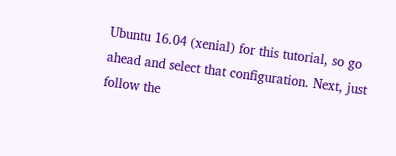Ubuntu 16.04 (xenial) for this tutorial, so go ahead and select that configuration. Next, just follow the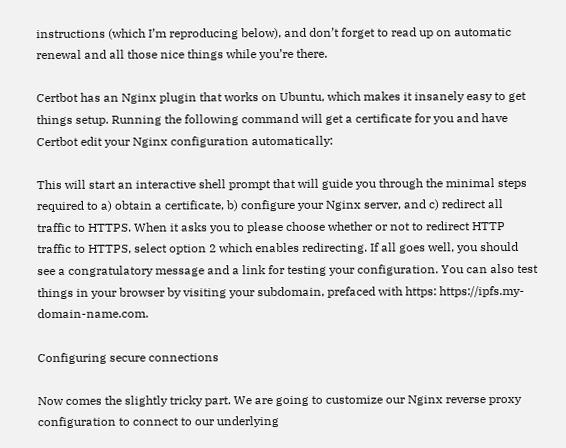instructions (which I’m reproducing below), and don’t forget to read up on automatic renewal and all those nice things while you’re there.

Certbot has an Nginx plugin that works on Ubuntu, which makes it insanely easy to get things setup. Running the following command will get a certificate for you and have Certbot edit your Nginx configuration automatically:

This will start an interactive shell prompt that will guide you through the minimal steps required to a) obtain a certificate, b) configure your Nginx server, and c) redirect all traffic to HTTPS. When it asks you to please choose whether or not to redirect HTTP traffic to HTTPS, select option 2 which enables redirecting. If all goes well, you should see a congratulatory message and a link for testing your configuration. You can also test things in your browser by visiting your subdomain, prefaced with https: https://ipfs.my-domain-name.com.

Configuring secure connections

Now comes the slightly tricky part. We are going to customize our Nginx reverse proxy configuration to connect to our underlying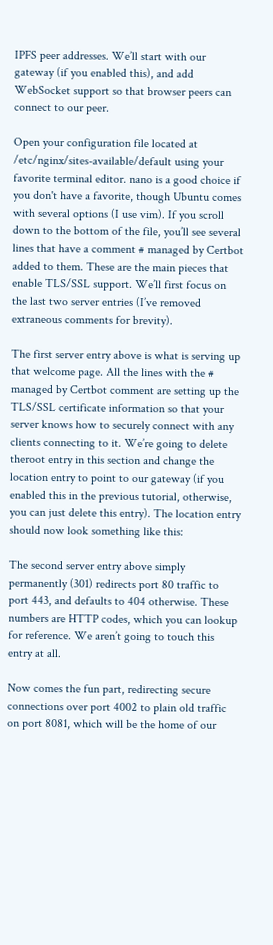IPFS peer addresses. We’ll start with our gateway (if you enabled this), and add WebSocket support so that browser peers can connect to our peer.

Open your configuration file located at /etc/nginx/sites-available/default using your favorite terminal editor. nano is a good choice if you don't have a favorite, though Ubuntu comes with several options (I use vim). If you scroll down to the bottom of the file, you’ll see several lines that have a comment # managed by Certbot added to them. These are the main pieces that enable TLS/SSL support. We’ll first focus on the last two server entries (I’ve removed extraneous comments for brevity).

The first server entry above is what is serving up that welcome page. All the lines with the # managed by Certbot comment are setting up the TLS/SSL certificate information so that your server knows how to securely connect with any clients connecting to it. We’re going to delete theroot entry in this section and change the location entry to point to our gateway (if you enabled this in the previous tutorial, otherwise, you can just delete this entry). The location entry should now look something like this:

The second server entry above simply permanently (301) redirects port 80 traffic to port 443, and defaults to 404 otherwise. These numbers are HTTP codes, which you can lookup for reference. We aren’t going to touch this entry at all.

Now comes the fun part, redirecting secure connections over port 4002 to plain old traffic on port 8081, which will be the home of our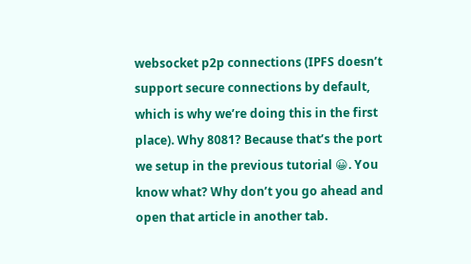websocket p2p connections (IPFS doesn’t support secure connections by default, which is why we’re doing this in the first place). Why 8081? Because that’s the port we setup in the previous tutorial 😀. You know what? Why don’t you go ahead and open that article in another tab.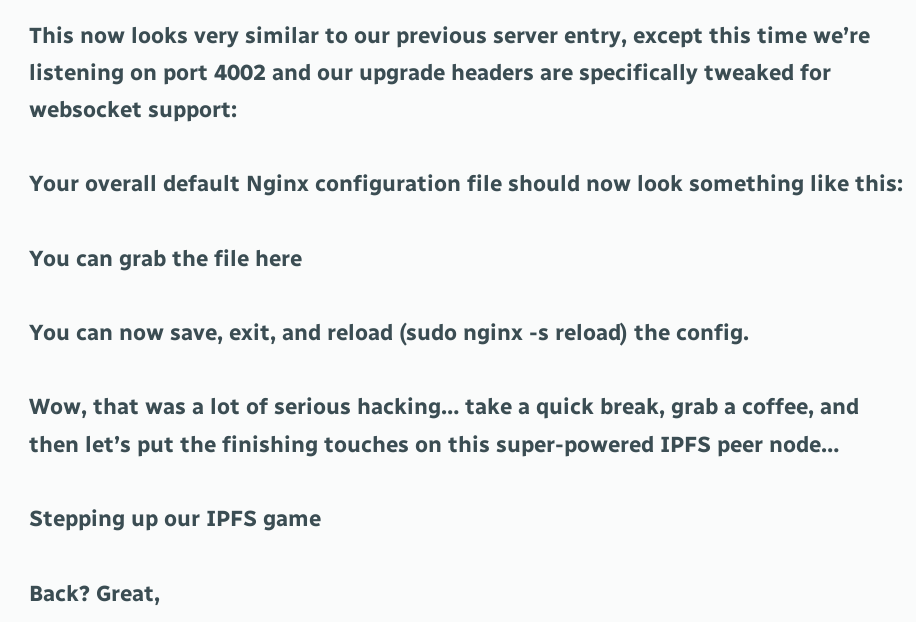This now looks very similar to our previous server entry, except this time we’re listening on port 4002 and our upgrade headers are specifically tweaked for websocket support:

Your overall default Nginx configuration file should now look something like this:

You can grab the file here

You can now save, exit, and reload (sudo nginx -s reload) the config.

Wow, that was a lot of serious hacking… take a quick break, grab a coffee, and then let’s put the finishing touches on this super-powered IPFS peer node…

Stepping up our IPFS game

Back? Great,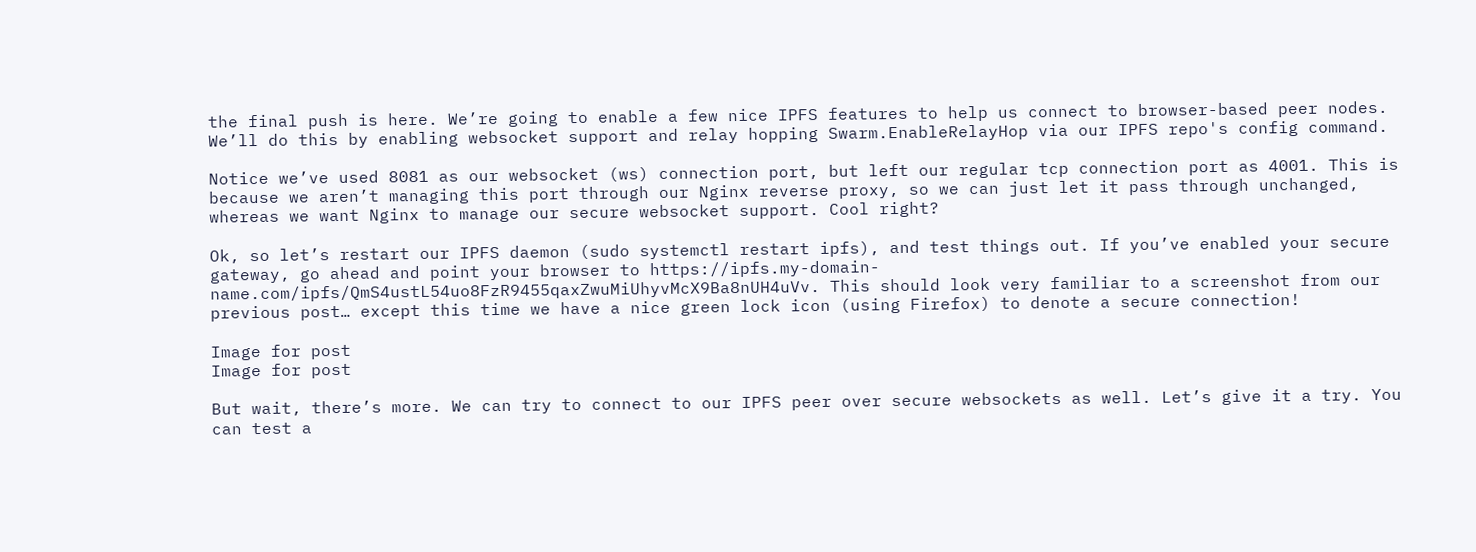the final push is here. We’re going to enable a few nice IPFS features to help us connect to browser-based peer nodes. We’ll do this by enabling websocket support and relay hopping Swarm.EnableRelayHop via our IPFS repo's config command.

Notice we’ve used 8081 as our websocket (ws) connection port, but left our regular tcp connection port as 4001. This is because we aren’t managing this port through our Nginx reverse proxy, so we can just let it pass through unchanged, whereas we want Nginx to manage our secure websocket support. Cool right?

Ok, so let’s restart our IPFS daemon (sudo systemctl restart ipfs), and test things out. If you’ve enabled your secure gateway, go ahead and point your browser to https://ipfs.my-domain-name.com/ipfs/QmS4ustL54uo8FzR9455qaxZwuMiUhyvMcX9Ba8nUH4uVv. This should look very familiar to a screenshot from our previous post… except this time we have a nice green lock icon (using Firefox) to denote a secure connection!

Image for post
Image for post

But wait, there’s more. We can try to connect to our IPFS peer over secure websockets as well. Let’s give it a try. You can test a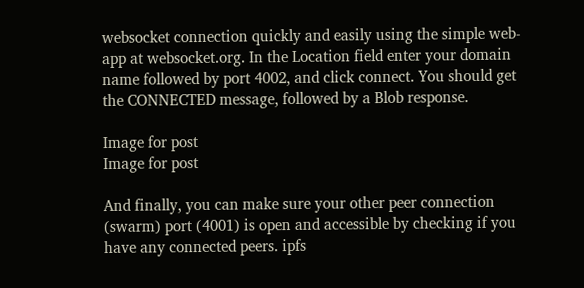websocket connection quickly and easily using the simple web-app at websocket.org. In the Location field enter your domain name followed by port 4002, and click connect. You should get the CONNECTED message, followed by a Blob response.

Image for post
Image for post

And finally, you can make sure your other peer connection (swarm) port (4001) is open and accessible by checking if you have any connected peers. ipfs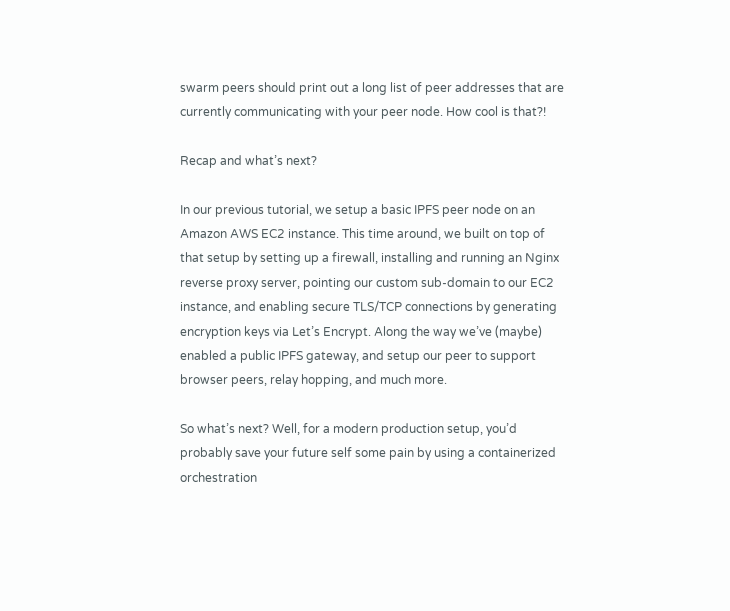swarm peers should print out a long list of peer addresses that are currently communicating with your peer node. How cool is that?!

Recap and what’s next?

In our previous tutorial, we setup a basic IPFS peer node on an Amazon AWS EC2 instance. This time around, we built on top of that setup by setting up a firewall, installing and running an Nginx reverse proxy server, pointing our custom sub-domain to our EC2 instance, and enabling secure TLS/TCP connections by generating encryption keys via Let’s Encrypt. Along the way we’ve (maybe) enabled a public IPFS gateway, and setup our peer to support browser peers, relay hopping, and much more.

So what’s next? Well, for a modern production setup, you’d probably save your future self some pain by using a containerized orchestration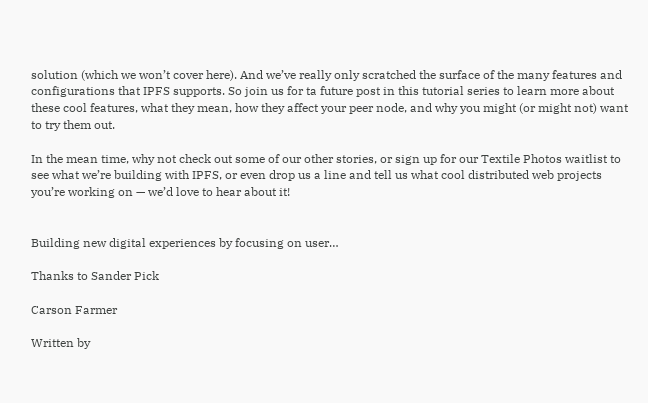solution (which we won’t cover here). And we’ve really only scratched the surface of the many features and configurations that IPFS supports. So join us for ta future post in this tutorial series to learn more about these cool features, what they mean, how they affect your peer node, and why you might (or might not) want to try them out.

In the mean time, why not check out some of our other stories, or sign up for our Textile Photos waitlist to see what we’re building with IPFS, or even drop us a line and tell us what cool distributed web projects you’re working on — we’d love to hear about it!


Building new digital experiences by focusing on user…

Thanks to Sander Pick

Carson Farmer

Written by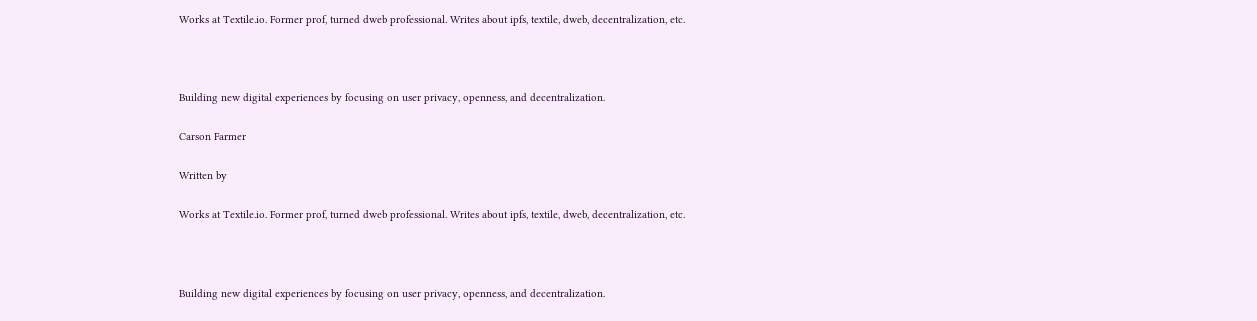Works at Textile.io. Former prof, turned dweb professional. Writes about ipfs, textile, dweb, decentralization, etc.



Building new digital experiences by focusing on user privacy, openness, and decentralization.

Carson Farmer

Written by

Works at Textile.io. Former prof, turned dweb professional. Writes about ipfs, textile, dweb, decentralization, etc.



Building new digital experiences by focusing on user privacy, openness, and decentralization.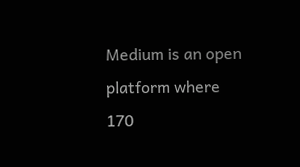Medium is an open platform where 170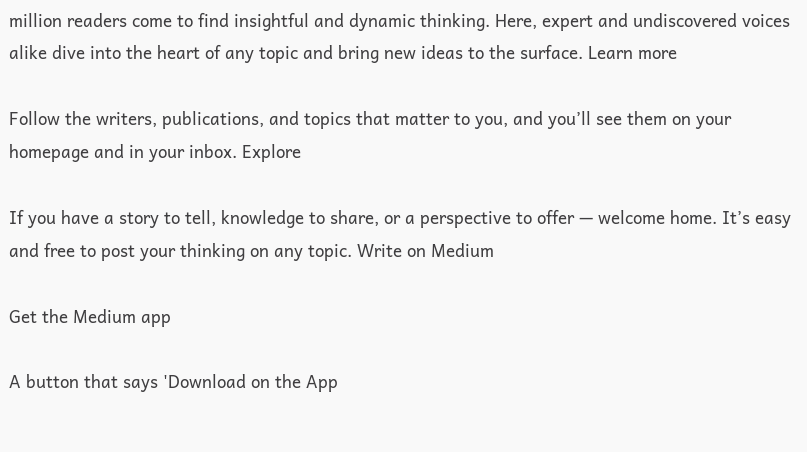million readers come to find insightful and dynamic thinking. Here, expert and undiscovered voices alike dive into the heart of any topic and bring new ideas to the surface. Learn more

Follow the writers, publications, and topics that matter to you, and you’ll see them on your homepage and in your inbox. Explore

If you have a story to tell, knowledge to share, or a perspective to offer — welcome home. It’s easy and free to post your thinking on any topic. Write on Medium

Get the Medium app

A button that says 'Download on the App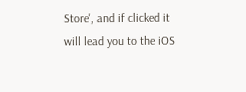Store', and if clicked it will lead you to the iOS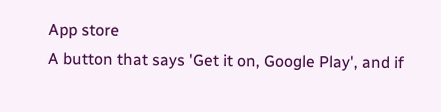App store
A button that says 'Get it on, Google Play', and if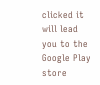clicked it will lead you to the Google Play store